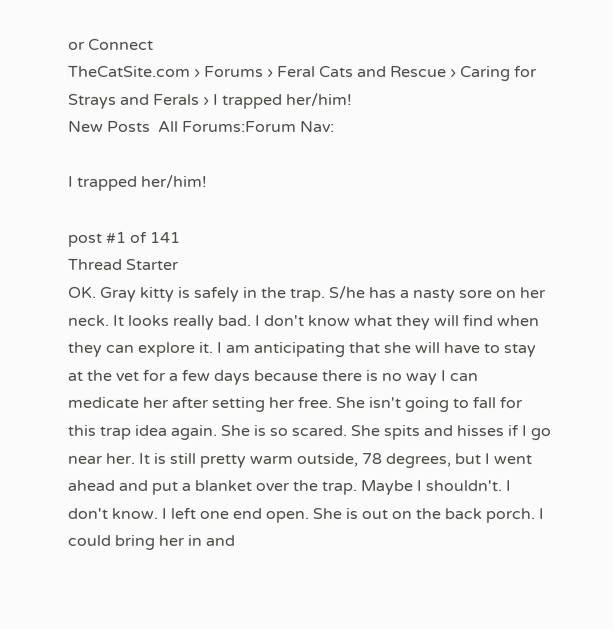or Connect
TheCatSite.com › Forums › Feral Cats and Rescue › Caring for Strays and Ferals › I trapped her/him!
New Posts  All Forums:Forum Nav:

I trapped her/him!

post #1 of 141
Thread Starter
OK. Gray kitty is safely in the trap. S/he has a nasty sore on her neck. It looks really bad. I don't know what they will find when they can explore it. I am anticipating that she will have to stay at the vet for a few days because there is no way I can medicate her after setting her free. She isn't going to fall for this trap idea again. She is so scared. She spits and hisses if I go near her. It is still pretty warm outside, 78 degrees, but I went ahead and put a blanket over the trap. Maybe I shouldn't. I don't know. I left one end open. She is out on the back porch. I could bring her in and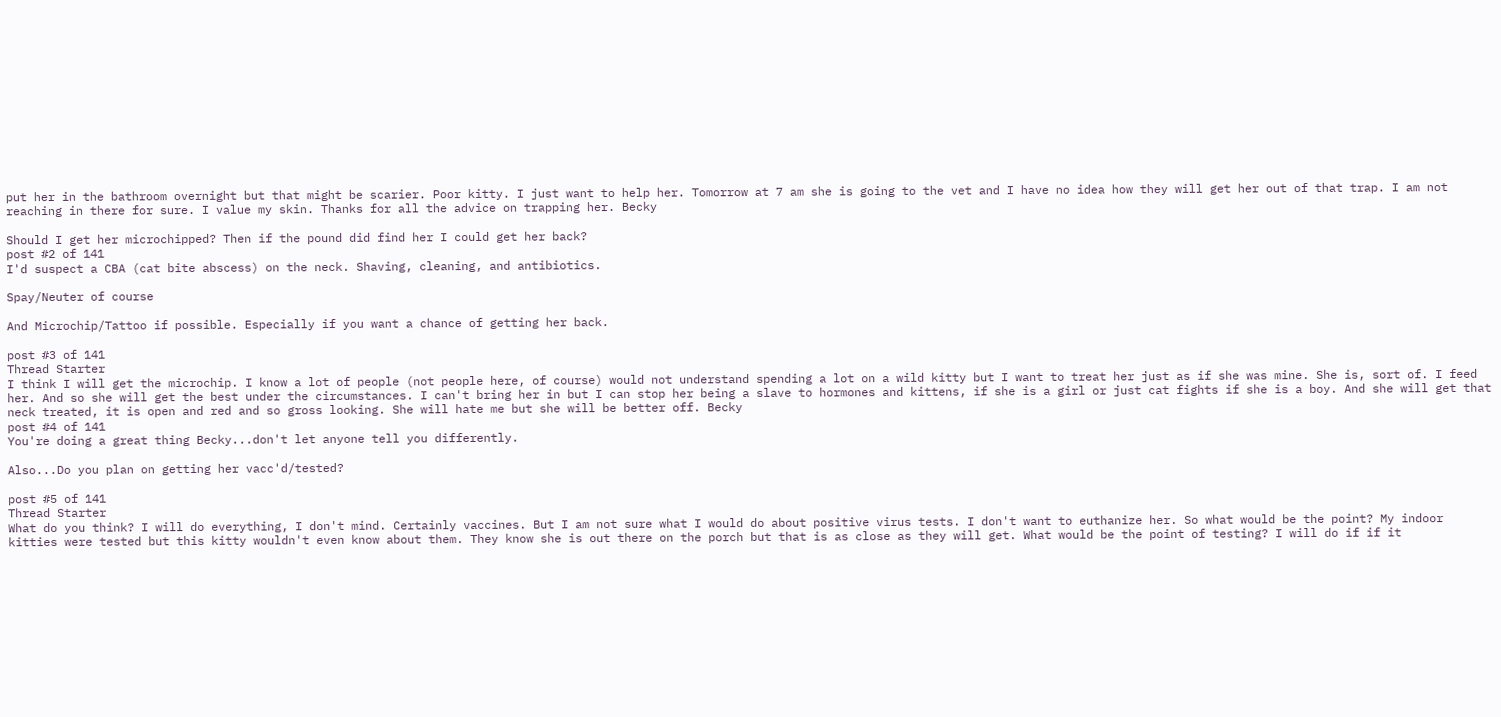put her in the bathroom overnight but that might be scarier. Poor kitty. I just want to help her. Tomorrow at 7 am she is going to the vet and I have no idea how they will get her out of that trap. I am not reaching in there for sure. I value my skin. Thanks for all the advice on trapping her. Becky

Should I get her microchipped? Then if the pound did find her I could get her back?
post #2 of 141
I'd suspect a CBA (cat bite abscess) on the neck. Shaving, cleaning, and antibiotics.

Spay/Neuter of course

And Microchip/Tattoo if possible. Especially if you want a chance of getting her back.

post #3 of 141
Thread Starter
I think I will get the microchip. I know a lot of people (not people here, of course) would not understand spending a lot on a wild kitty but I want to treat her just as if she was mine. She is, sort of. I feed her. And so she will get the best under the circumstances. I can't bring her in but I can stop her being a slave to hormones and kittens, if she is a girl or just cat fights if she is a boy. And she will get that neck treated, it is open and red and so gross looking. She will hate me but she will be better off. Becky
post #4 of 141
You're doing a great thing Becky...don't let anyone tell you differently.

Also...Do you plan on getting her vacc'd/tested?

post #5 of 141
Thread Starter
What do you think? I will do everything, I don't mind. Certainly vaccines. But I am not sure what I would do about positive virus tests. I don't want to euthanize her. So what would be the point? My indoor kitties were tested but this kitty wouldn't even know about them. They know she is out there on the porch but that is as close as they will get. What would be the point of testing? I will do if if it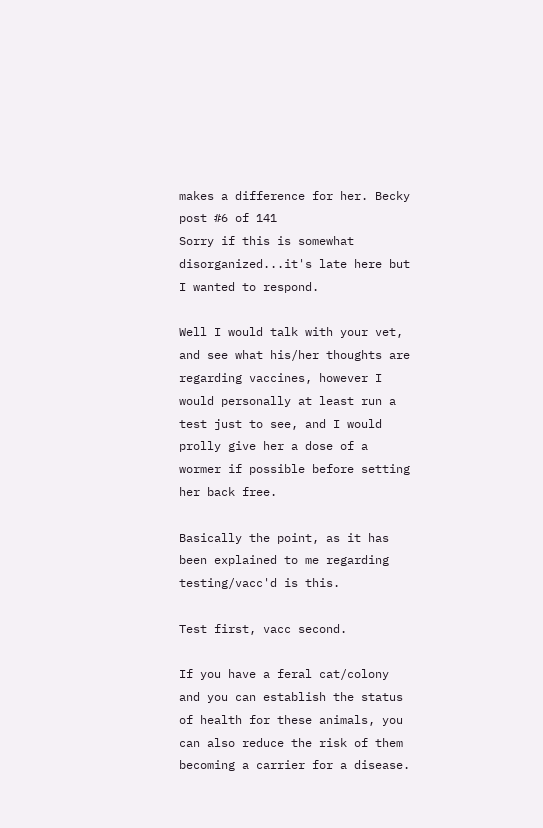makes a difference for her. Becky
post #6 of 141
Sorry if this is somewhat disorganized...it's late here but I wanted to respond.

Well I would talk with your vet, and see what his/her thoughts are regarding vaccines, however I would personally at least run a test just to see, and I would prolly give her a dose of a wormer if possible before setting her back free.

Basically the point, as it has been explained to me regarding testing/vacc'd is this.

Test first, vacc second.

If you have a feral cat/colony and you can establish the status of health for these animals, you can also reduce the risk of them becoming a carrier for a disease.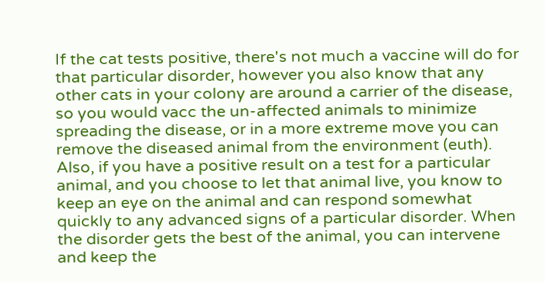If the cat tests positive, there's not much a vaccine will do for that particular disorder, however you also know that any other cats in your colony are around a carrier of the disease, so you would vacc the un-affected animals to minimize spreading the disease, or in a more extreme move you can remove the diseased animal from the environment (euth). Also, if you have a positive result on a test for a particular animal, and you choose to let that animal live, you know to keep an eye on the animal and can respond somewhat quickly to any advanced signs of a particular disorder. When the disorder gets the best of the animal, you can intervene and keep the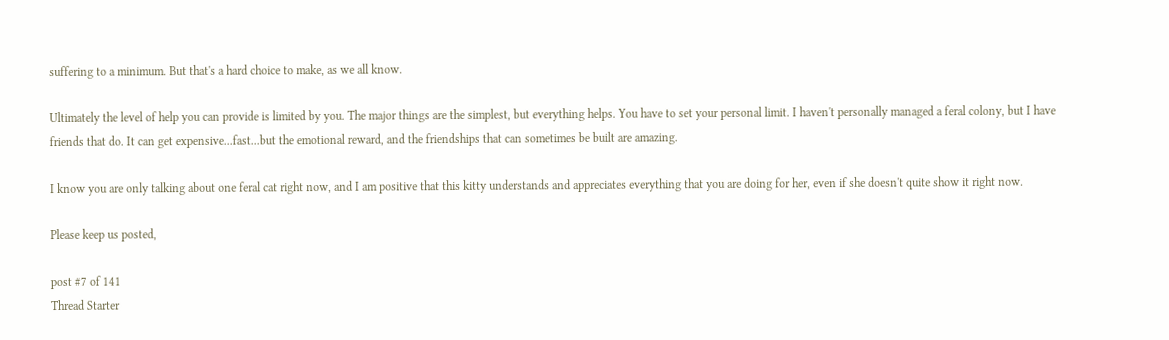suffering to a minimum. But that's a hard choice to make, as we all know.

Ultimately the level of help you can provide is limited by you. The major things are the simplest, but everything helps. You have to set your personal limit. I haven't personally managed a feral colony, but I have friends that do. It can get expensive...fast...but the emotional reward, and the friendships that can sometimes be built are amazing.

I know you are only talking about one feral cat right now, and I am positive that this kitty understands and appreciates everything that you are doing for her, even if she doesn't quite show it right now.

Please keep us posted,

post #7 of 141
Thread Starter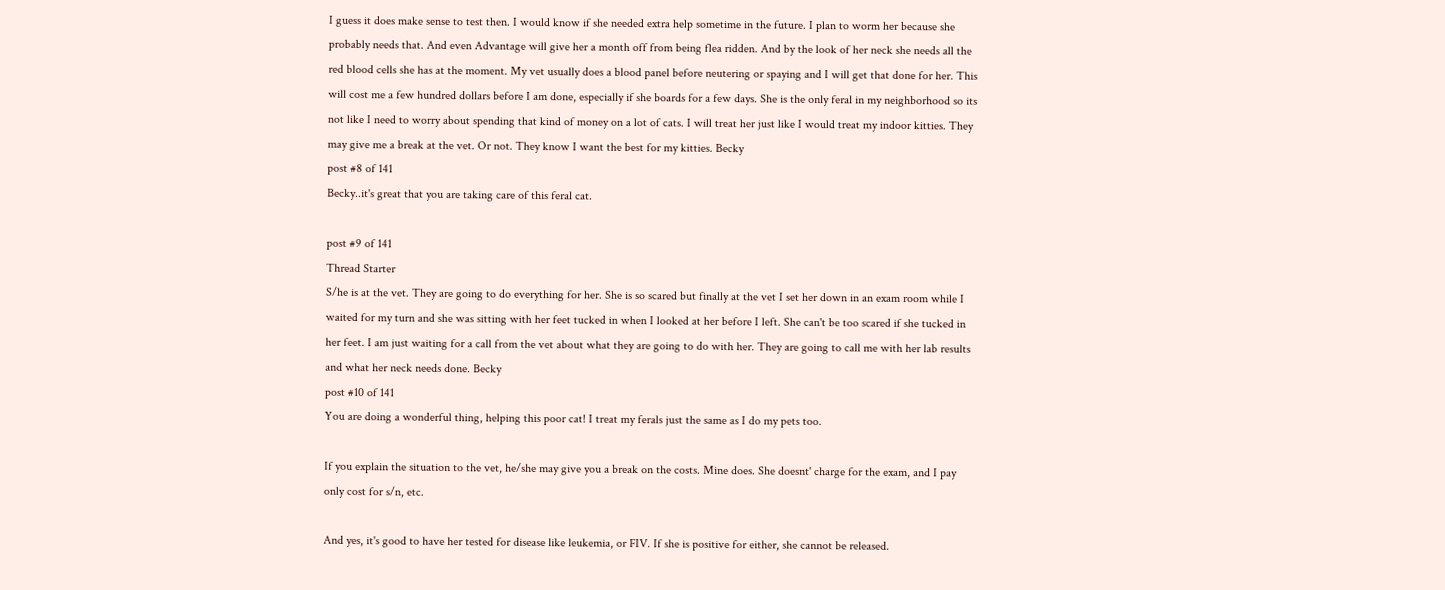I guess it does make sense to test then. I would know if she needed extra help sometime in the future. I plan to worm her because she probably needs that. And even Advantage will give her a month off from being flea ridden. And by the look of her neck she needs all the red blood cells she has at the moment. My vet usually does a blood panel before neutering or spaying and I will get that done for her. This will cost me a few hundred dollars before I am done, especially if she boards for a few days. She is the only feral in my neighborhood so its not like I need to worry about spending that kind of money on a lot of cats. I will treat her just like I would treat my indoor kitties. They may give me a break at the vet. Or not. They know I want the best for my kitties. Becky
post #8 of 141
Becky..it's great that you are taking care of this feral cat.

post #9 of 141
Thread Starter
S/he is at the vet. They are going to do everything for her. She is so scared but finally at the vet I set her down in an exam room while I waited for my turn and she was sitting with her feet tucked in when I looked at her before I left. She can't be too scared if she tucked in her feet. I am just waiting for a call from the vet about what they are going to do with her. They are going to call me with her lab results and what her neck needs done. Becky
post #10 of 141
You are doing a wonderful thing, helping this poor cat! I treat my ferals just the same as I do my pets too.

If you explain the situation to the vet, he/she may give you a break on the costs. Mine does. She doesnt' charge for the exam, and I pay only cost for s/n, etc.

And yes, it's good to have her tested for disease like leukemia, or FIV. If she is positive for either, she cannot be released.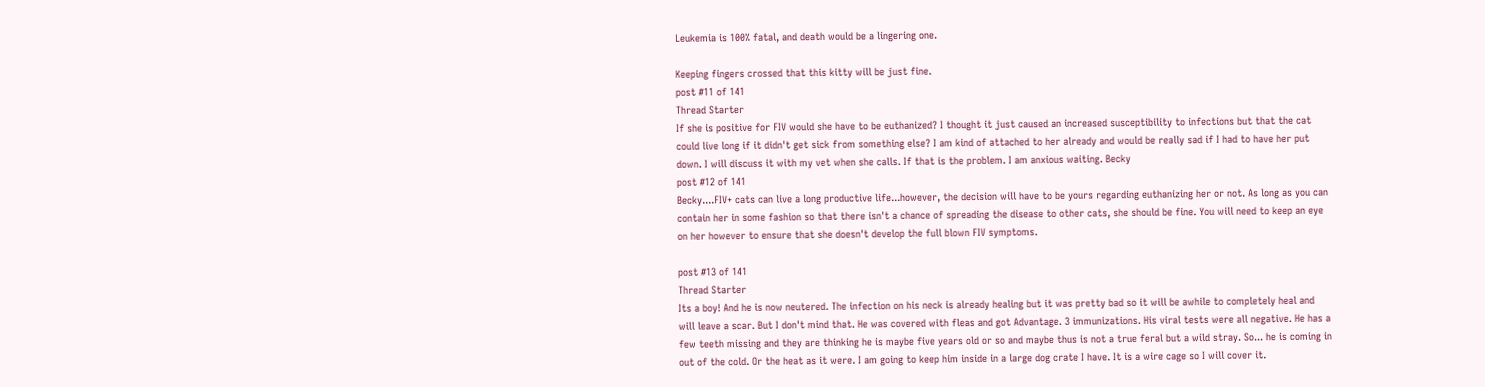Leukemia is 100% fatal, and death would be a lingering one.

Keeping fingers crossed that this kitty will be just fine.
post #11 of 141
Thread Starter
If she is positive for FIV would she have to be euthanized? I thought it just caused an increased susceptibility to infections but that the cat could live long if it didn't get sick from something else? I am kind of attached to her already and would be really sad if I had to have her put down. I will discuss it with my vet when she calls. If that is the problem. I am anxious waiting. Becky
post #12 of 141
Becky....FIV+ cats can live a long productive life...however, the decision will have to be yours regarding euthanizing her or not. As long as you can contain her in some fashion so that there isn't a chance of spreading the disease to other cats, she should be fine. You will need to keep an eye on her however to ensure that she doesn't develop the full blown FIV symptoms.

post #13 of 141
Thread Starter
Its a boy! And he is now neutered. The infection on his neck is already healing but it was pretty bad so it will be awhile to completely heal and will leave a scar. But I don't mind that. He was covered with fleas and got Advantage. 3 immunizations. His viral tests were all negative. He has a few teeth missing and they are thinking he is maybe five years old or so and maybe thus is not a true feral but a wild stray. So... he is coming in out of the cold. Or the heat as it were. I am going to keep him inside in a large dog crate I have. It is a wire cage so I will cover it.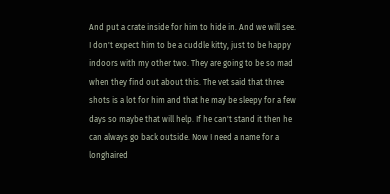And put a crate inside for him to hide in. And we will see. I don't expect him to be a cuddle kitty, just to be happy indoors with my other two. They are going to be so mad when they find out about this. The vet said that three shots is a lot for him and that he may be sleepy for a few days so maybe that will help. If he can't stand it then he can always go back outside. Now I need a name for a longhaired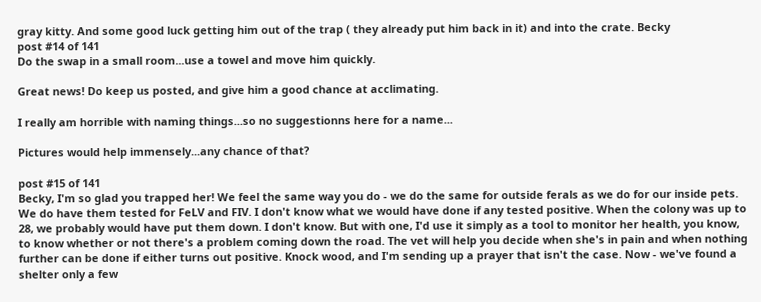gray kitty. And some good luck getting him out of the trap ( they already put him back in it) and into the crate. Becky
post #14 of 141
Do the swap in a small room...use a towel and move him quickly.

Great news! Do keep us posted, and give him a good chance at acclimating.

I really am horrible with naming things...so no suggestionns here for a name...

Pictures would help immensely...any chance of that?

post #15 of 141
Becky, I'm so glad you trapped her! We feel the same way you do - we do the same for outside ferals as we do for our inside pets. We do have them tested for FeLV and FIV. I don't know what we would have done if any tested positive. When the colony was up to 28, we probably would have put them down. I don't know. But with one, I'd use it simply as a tool to monitor her health, you know, to know whether or not there's a problem coming down the road. The vet will help you decide when she's in pain and when nothing further can be done if either turns out positive. Knock wood, and I'm sending up a prayer that isn't the case. Now - we've found a shelter only a few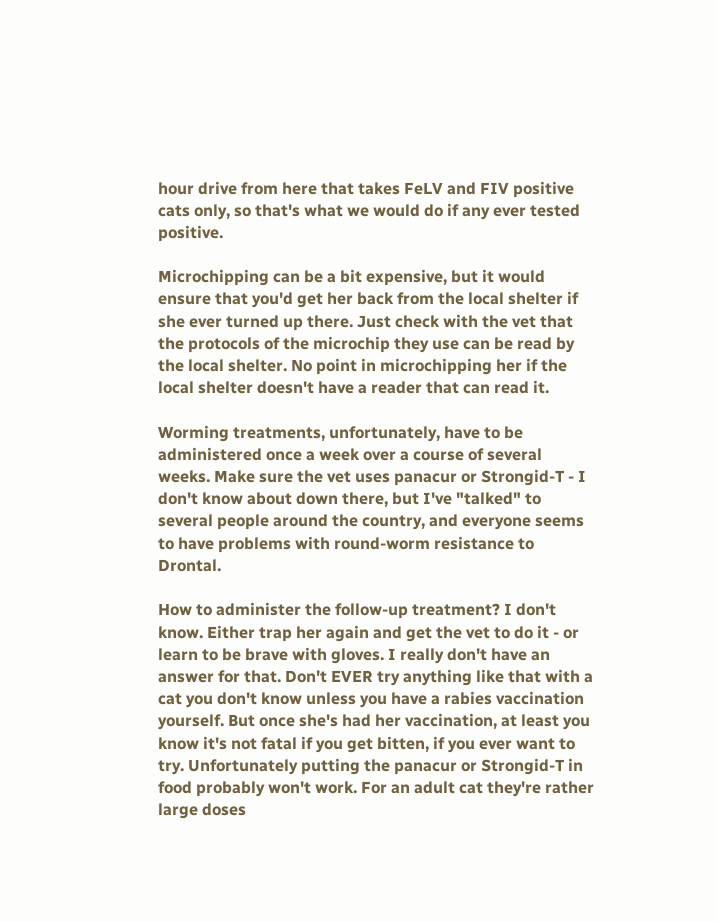hour drive from here that takes FeLV and FIV positive cats only, so that's what we would do if any ever tested positive.

Microchipping can be a bit expensive, but it would ensure that you'd get her back from the local shelter if she ever turned up there. Just check with the vet that the protocols of the microchip they use can be read by the local shelter. No point in microchipping her if the local shelter doesn't have a reader that can read it.

Worming treatments, unfortunately, have to be administered once a week over a course of several weeks. Make sure the vet uses panacur or Strongid-T - I don't know about down there, but I've "talked" to several people around the country, and everyone seems to have problems with round-worm resistance to Drontal.

How to administer the follow-up treatment? I don't know. Either trap her again and get the vet to do it - or learn to be brave with gloves. I really don't have an answer for that. Don't EVER try anything like that with a cat you don't know unless you have a rabies vaccination yourself. But once she's had her vaccination, at least you know it's not fatal if you get bitten, if you ever want to try. Unfortunately putting the panacur or Strongid-T in food probably won't work. For an adult cat they're rather large doses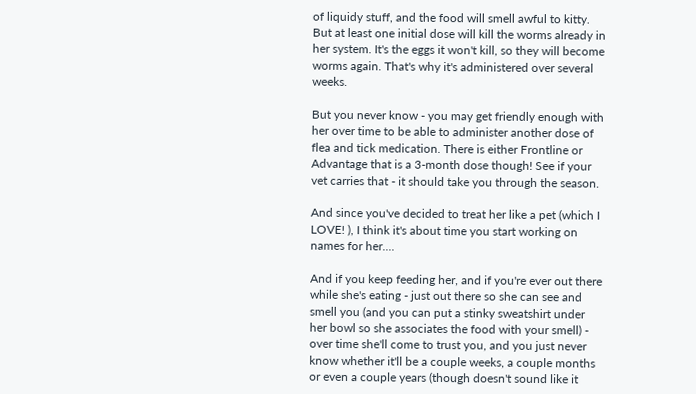of liquidy stuff, and the food will smell awful to kitty. But at least one initial dose will kill the worms already in her system. It's the eggs it won't kill, so they will become worms again. That's why it's administered over several weeks.

But you never know - you may get friendly enough with her over time to be able to administer another dose of flea and tick medication. There is either Frontline or Advantage that is a 3-month dose though! See if your vet carries that - it should take you through the season.

And since you've decided to treat her like a pet (which I LOVE! ), I think it's about time you start working on names for her....

And if you keep feeding her, and if you're ever out there while she's eating - just out there so she can see and smell you (and you can put a stinky sweatshirt under her bowl so she associates the food with your smell) - over time she'll come to trust you, and you just never know whether it'll be a couple weeks, a couple months or even a couple years (though doesn't sound like it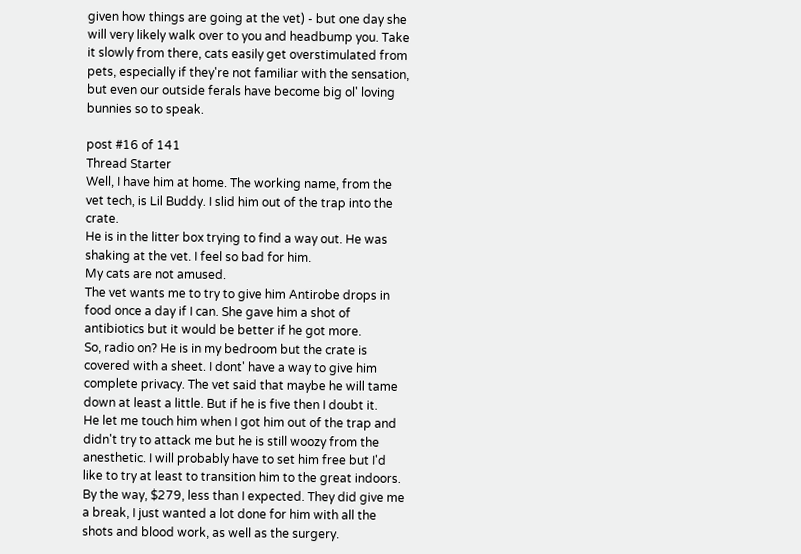given how things are going at the vet) - but one day she will very likely walk over to you and headbump you. Take it slowly from there, cats easily get overstimulated from pets, especially if they're not familiar with the sensation, but even our outside ferals have become big ol' loving bunnies so to speak.

post #16 of 141
Thread Starter
Well, I have him at home. The working name, from the vet tech, is Lil Buddy. I slid him out of the trap into the crate.
He is in the litter box trying to find a way out. He was shaking at the vet. I feel so bad for him.
My cats are not amused.
The vet wants me to try to give him Antirobe drops in food once a day if I can. She gave him a shot of antibiotics but it would be better if he got more.
So, radio on? He is in my bedroom but the crate is covered with a sheet. I dont' have a way to give him complete privacy. The vet said that maybe he will tame down at least a little. But if he is five then I doubt it.
He let me touch him when I got him out of the trap and didn't try to attack me but he is still woozy from the anesthetic. I will probably have to set him free but I'd like to try at least to transition him to the great indoors.
By the way, $279, less than I expected. They did give me a break, I just wanted a lot done for him with all the shots and blood work, as well as the surgery.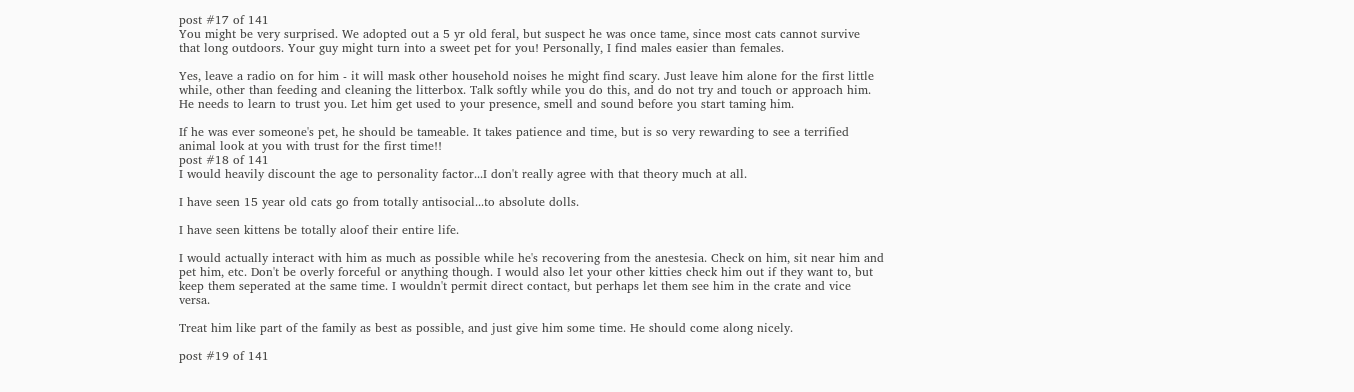post #17 of 141
You might be very surprised. We adopted out a 5 yr old feral, but suspect he was once tame, since most cats cannot survive that long outdoors. Your guy might turn into a sweet pet for you! Personally, I find males easier than females.

Yes, leave a radio on for him - it will mask other household noises he might find scary. Just leave him alone for the first little while, other than feeding and cleaning the litterbox. Talk softly while you do this, and do not try and touch or approach him. He needs to learn to trust you. Let him get used to your presence, smell and sound before you start taming him.

If he was ever someone's pet, he should be tameable. It takes patience and time, but is so very rewarding to see a terrified animal look at you with trust for the first time!!
post #18 of 141
I would heavily discount the age to personality factor...I don't really agree with that theory much at all.

I have seen 15 year old cats go from totally antisocial...to absolute dolls.

I have seen kittens be totally aloof their entire life.

I would actually interact with him as much as possible while he's recovering from the anestesia. Check on him, sit near him and pet him, etc. Don't be overly forceful or anything though. I would also let your other kitties check him out if they want to, but keep them seperated at the same time. I wouldn't permit direct contact, but perhaps let them see him in the crate and vice versa.

Treat him like part of the family as best as possible, and just give him some time. He should come along nicely.

post #19 of 141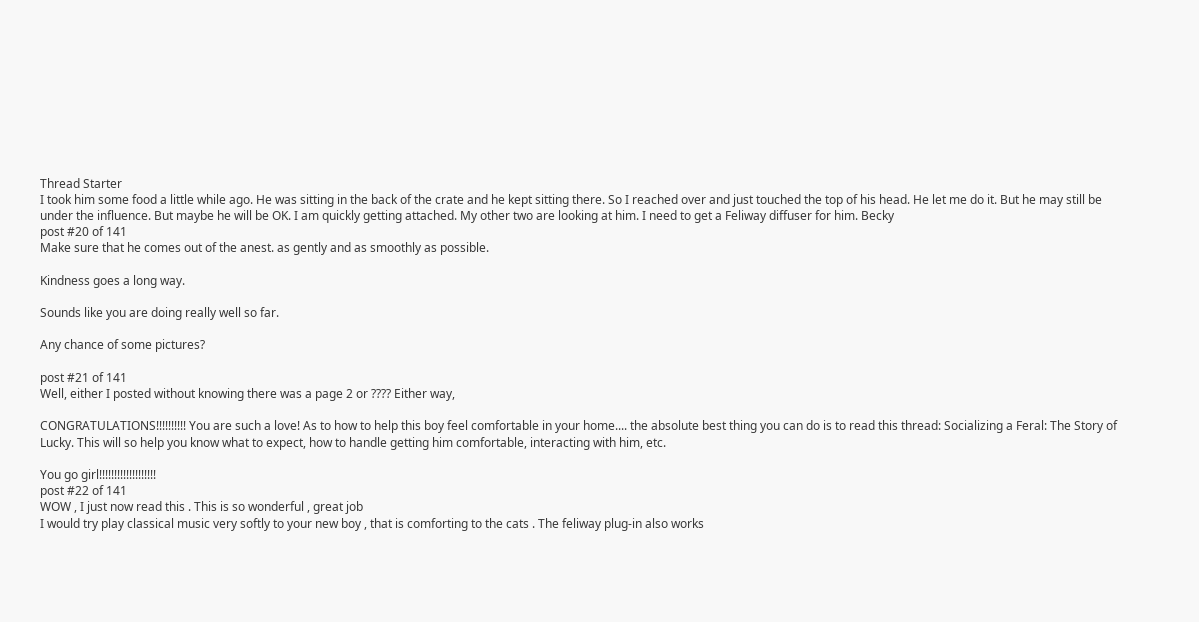Thread Starter
I took him some food a little while ago. He was sitting in the back of the crate and he kept sitting there. So I reached over and just touched the top of his head. He let me do it. But he may still be under the influence. But maybe he will be OK. I am quickly getting attached. My other two are looking at him. I need to get a Feliway diffuser for him. Becky
post #20 of 141
Make sure that he comes out of the anest. as gently and as smoothly as possible.

Kindness goes a long way.

Sounds like you are doing really well so far.

Any chance of some pictures?

post #21 of 141
Well, either I posted without knowing there was a page 2 or ???? Either way,

CONGRATULATIONS!!!!!!!!!! You are such a love! As to how to help this boy feel comfortable in your home.... the absolute best thing you can do is to read this thread: Socializing a Feral: The Story of Lucky. This will so help you know what to expect, how to handle getting him comfortable, interacting with him, etc.

You go girl!!!!!!!!!!!!!!!!!!!
post #22 of 141
WOW , I just now read this . This is so wonderful , great job
I would try play classical music very softly to your new boy , that is comforting to the cats . The feliway plug-in also works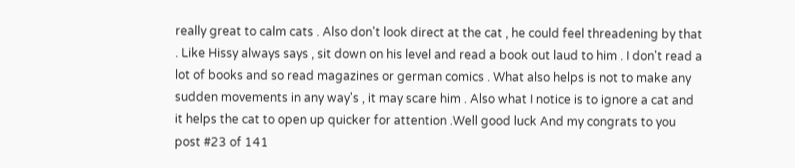really great to calm cats . Also don't look direct at the cat , he could feel threadening by that . Like Hissy always says , sit down on his level and read a book out laud to him . I don't read a lot of books and so read magazines or german comics . What also helps is not to make any sudden movements in any way's , it may scare him . Also what I notice is to ignore a cat and it helps the cat to open up quicker for attention .Well good luck And my congrats to you
post #23 of 141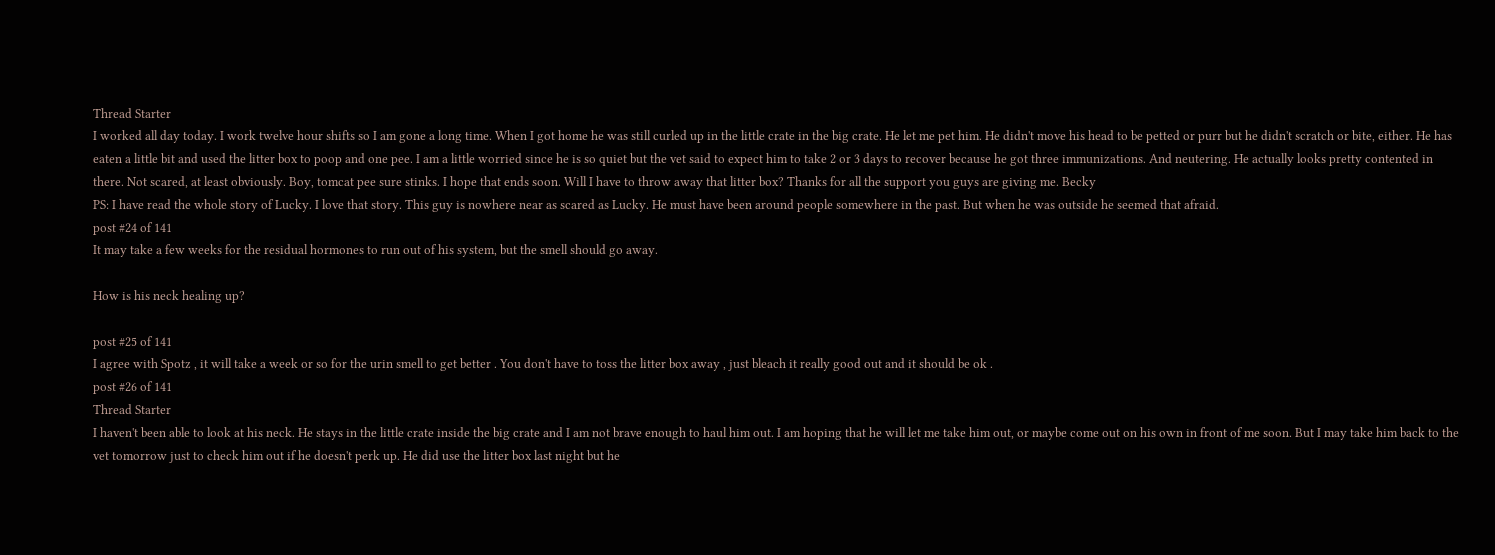Thread Starter
I worked all day today. I work twelve hour shifts so I am gone a long time. When I got home he was still curled up in the little crate in the big crate. He let me pet him. He didn't move his head to be petted or purr but he didn't scratch or bite, either. He has eaten a little bit and used the litter box to poop and one pee. I am a little worried since he is so quiet but the vet said to expect him to take 2 or 3 days to recover because he got three immunizations. And neutering. He actually looks pretty contented in there. Not scared, at least obviously. Boy, tomcat pee sure stinks. I hope that ends soon. Will I have to throw away that litter box? Thanks for all the support you guys are giving me. Becky
PS: I have read the whole story of Lucky. I love that story. This guy is nowhere near as scared as Lucky. He must have been around people somewhere in the past. But when he was outside he seemed that afraid.
post #24 of 141
It may take a few weeks for the residual hormones to run out of his system, but the smell should go away.

How is his neck healing up?

post #25 of 141
I agree with Spotz , it will take a week or so for the urin smell to get better . You don't have to toss the litter box away , just bleach it really good out and it should be ok .
post #26 of 141
Thread Starter
I haven't been able to look at his neck. He stays in the little crate inside the big crate and I am not brave enough to haul him out. I am hoping that he will let me take him out, or maybe come out on his own in front of me soon. But I may take him back to the vet tomorrow just to check him out if he doesn't perk up. He did use the litter box last night but he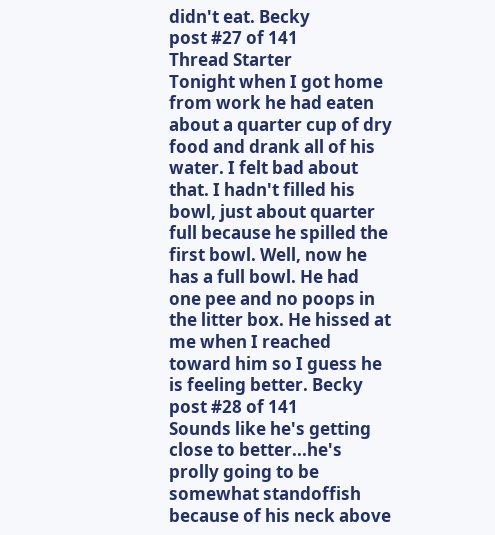didn't eat. Becky
post #27 of 141
Thread Starter
Tonight when I got home from work he had eaten about a quarter cup of dry food and drank all of his water. I felt bad about that. I hadn't filled his bowl, just about quarter full because he spilled the first bowl. Well, now he has a full bowl. He had one pee and no poops in the litter box. He hissed at me when I reached toward him so I guess he is feeling better. Becky
post #28 of 141
Sounds like he's getting close to better...he's prolly going to be somewhat standoffish because of his neck above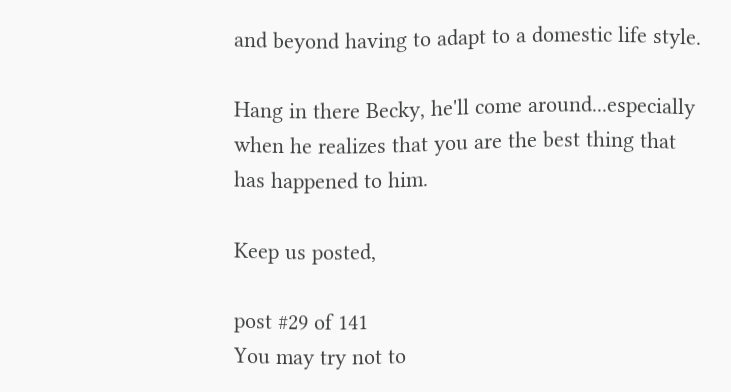and beyond having to adapt to a domestic life style.

Hang in there Becky, he'll come around...especially when he realizes that you are the best thing that has happened to him.

Keep us posted,

post #29 of 141
You may try not to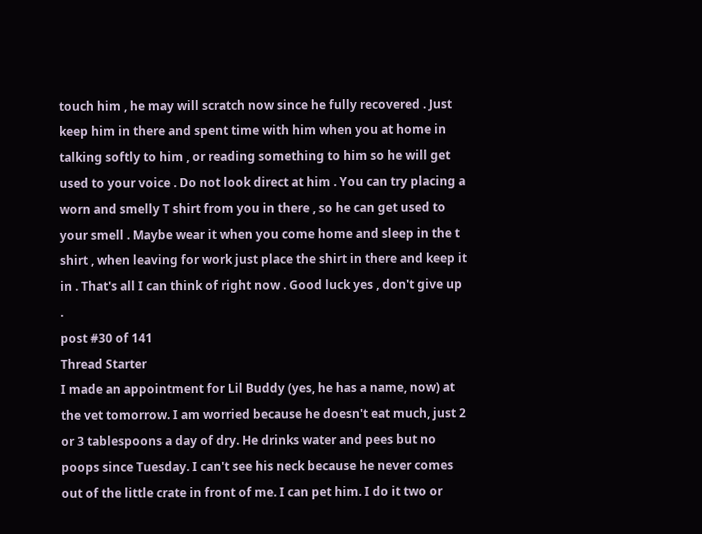touch him , he may will scratch now since he fully recovered . Just keep him in there and spent time with him when you at home in talking softly to him , or reading something to him so he will get used to your voice . Do not look direct at him . You can try placing a worn and smelly T shirt from you in there , so he can get used to your smell . Maybe wear it when you come home and sleep in the t shirt , when leaving for work just place the shirt in there and keep it in . That's all I can think of right now . Good luck yes , don't give up .
post #30 of 141
Thread Starter
I made an appointment for Lil Buddy (yes, he has a name, now) at the vet tomorrow. I am worried because he doesn't eat much, just 2 or 3 tablespoons a day of dry. He drinks water and pees but no poops since Tuesday. I can't see his neck because he never comes out of the little crate in front of me. I can pet him. I do it two or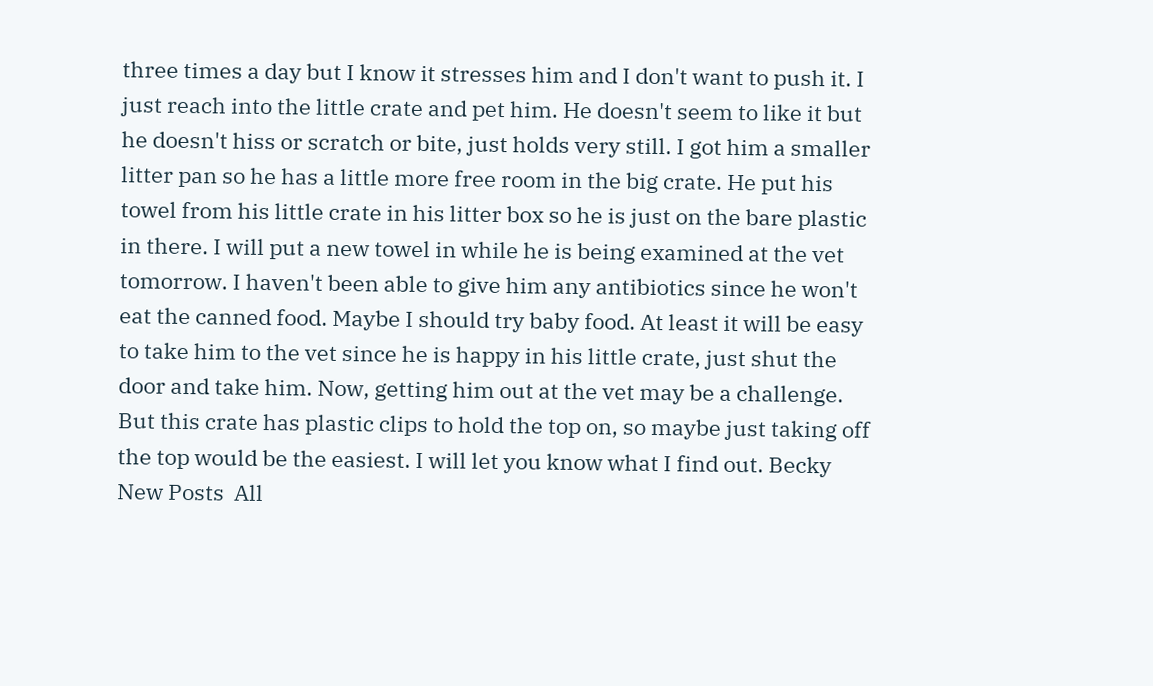three times a day but I know it stresses him and I don't want to push it. I just reach into the little crate and pet him. He doesn't seem to like it but he doesn't hiss or scratch or bite, just holds very still. I got him a smaller litter pan so he has a little more free room in the big crate. He put his towel from his little crate in his litter box so he is just on the bare plastic in there. I will put a new towel in while he is being examined at the vet tomorrow. I haven't been able to give him any antibiotics since he won't eat the canned food. Maybe I should try baby food. At least it will be easy to take him to the vet since he is happy in his little crate, just shut the door and take him. Now, getting him out at the vet may be a challenge. But this crate has plastic clips to hold the top on, so maybe just taking off the top would be the easiest. I will let you know what I find out. Becky
New Posts  All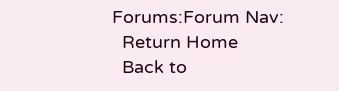Forums:Forum Nav:
  Return Home
  Back to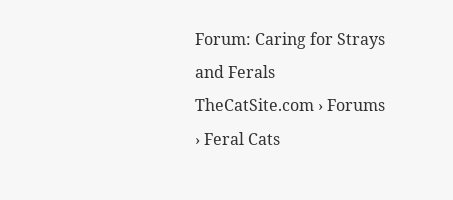Forum: Caring for Strays and Ferals
TheCatSite.com › Forums › Feral Cats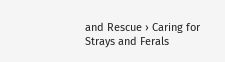and Rescue › Caring for Strays and Ferals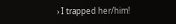› I trapped her/him!